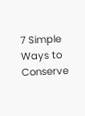7 Simple Ways to Conserve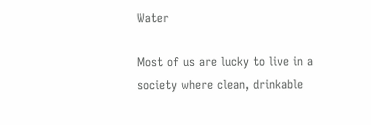Water

Most of us are lucky to live in a society where clean, drinkable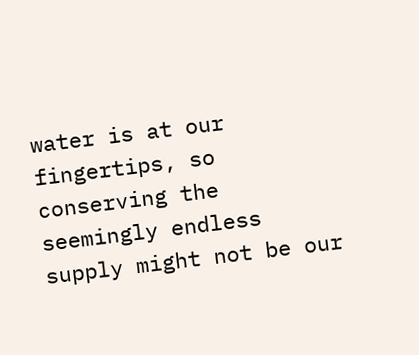water is at our fingertips, so conserving the seemingly endless supply might not be our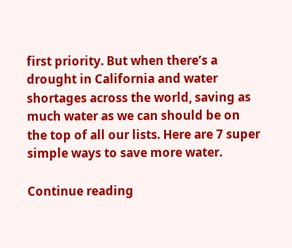first priority. But when there’s a drought in California and water shortages across the world, saving as much water as we can should be on the top of all our lists. Here are 7 super simple ways to save more water.

Continue reading